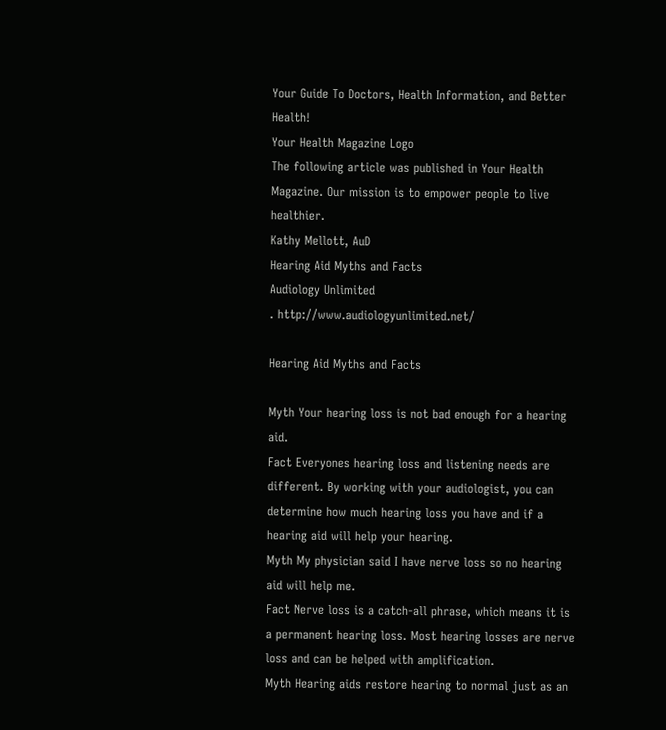Your Guide To Doctors, Health Information, and Better Health!
Your Health Magazine Logo
The following article was published in Your Health Magazine. Our mission is to empower people to live healthier.
Kathy Mellott, AuD
Hearing Aid Myths and Facts
Audiology Unlimited
. http://www.audiologyunlimited.net/

Hearing Aid Myths and Facts

Myth Your hearing loss is not bad enough for a hearing aid.
Fact Everyones hearing loss and listening needs are different. By working with your audiologist, you can determine how much hearing loss you have and if a hearing aid will help your hearing.
Myth My physician said I have nerve loss so no hearing aid will help me.
Fact Nerve loss is a catch-all phrase, which means it is a permanent hearing loss. Most hearing losses are nerve loss and can be helped with amplification.
Myth Hearing aids restore hearing to normal just as an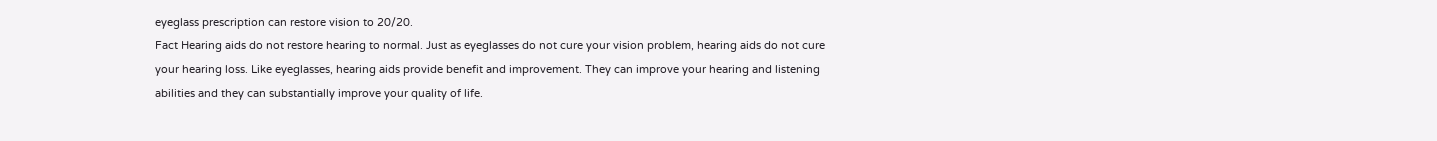eyeglass prescription can restore vision to 20/20.
Fact Hearing aids do not restore hearing to normal. Just as eyeglasses do not cure your vision problem, hearing aids do not cure your hearing loss. Like eyeglasses, hearing aids provide benefit and improvement. They can improve your hearing and listening abilities and they can substantially improve your quality of life.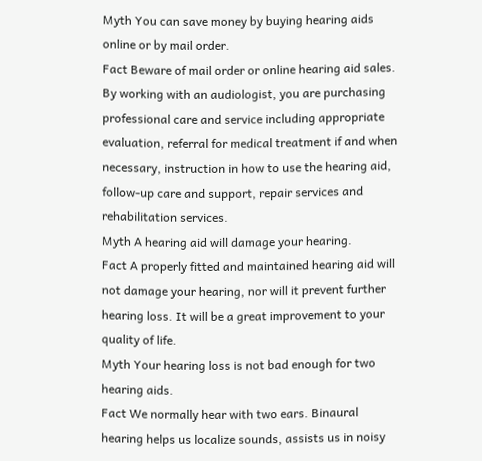Myth You can save money by buying hearing aids online or by mail order.
Fact Beware of mail order or online hearing aid sales. By working with an audiologist, you are purchasing professional care and service including appropriate evaluation, referral for medical treatment if and when necessary, instruction in how to use the hearing aid, follow-up care and support, repair services and rehabilitation services.
Myth A hearing aid will damage your hearing.
Fact A properly fitted and maintained hearing aid will not damage your hearing, nor will it prevent further hearing loss. It will be a great improvement to your quality of life.
Myth Your hearing loss is not bad enough for two hearing aids.
Fact We normally hear with two ears. Binaural hearing helps us localize sounds, assists us in noisy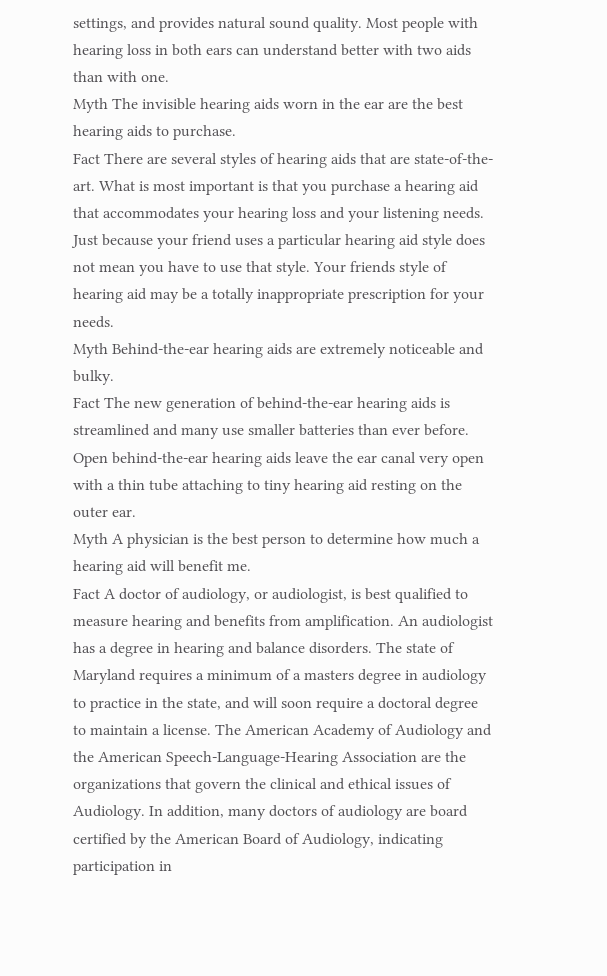settings, and provides natural sound quality. Most people with hearing loss in both ears can understand better with two aids than with one.
Myth The invisible hearing aids worn in the ear are the best hearing aids to purchase.
Fact There are several styles of hearing aids that are state-of-the-art. What is most important is that you purchase a hearing aid that accommodates your hearing loss and your listening needs. Just because your friend uses a particular hearing aid style does not mean you have to use that style. Your friends style of hearing aid may be a totally inappropriate prescription for your needs.
Myth Behind-the-ear hearing aids are extremely noticeable and bulky.
Fact The new generation of behind-the-ear hearing aids is streamlined and many use smaller batteries than ever before. Open behind-the-ear hearing aids leave the ear canal very open with a thin tube attaching to tiny hearing aid resting on the outer ear.
Myth A physician is the best person to determine how much a hearing aid will benefit me.
Fact A doctor of audiology, or audiologist, is best qualified to measure hearing and benefits from amplification. An audiologist has a degree in hearing and balance disorders. The state of Maryland requires a minimum of a masters degree in audiology to practice in the state, and will soon require a doctoral degree to maintain a license. The American Academy of Audiology and the American Speech-Language-Hearing Association are the organizations that govern the clinical and ethical issues of Audiology. In addition, many doctors of audiology are board certified by the American Board of Audiology, indicating participation in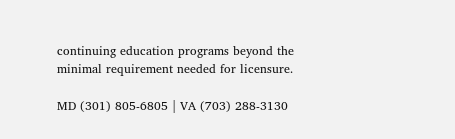continuing education programs beyond the minimal requirement needed for licensure.

MD (301) 805-6805 | VA (703) 288-3130